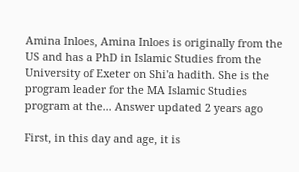Amina Inloes, Amina Inloes is originally from the US and has a PhD in Islamic Studies from the University of Exeter on Shi'a hadith. She is the program leader for the MA Islamic Studies program at the... Answer updated 2 years ago

First, in this day and age, it is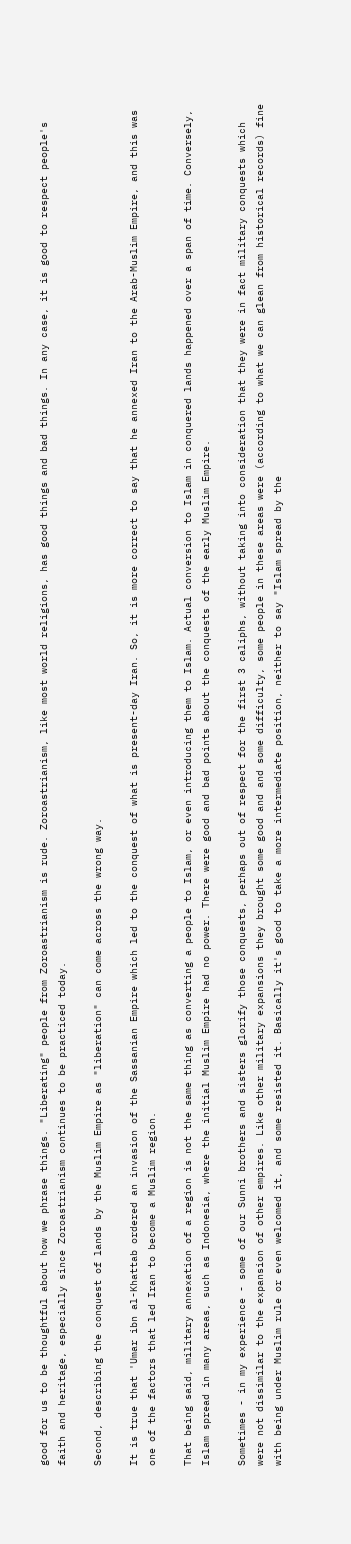good for us to be thoughtful about how we phrase things. "Liberating" people from Zoroastrianism is rude. Zoroastrianism, like most world religions, has good things and bad things. In any case, it is good to respect people's faith and heritage, especially since Zoroastrianism continues to be practiced today.

Second, describing the conquest of lands by the Muslim Empire as "liberation" can come across the wrong way.

It is true that 'Umar ibn al-Khattab ordered an invasion of the Sassanian Empire which led to the conquest of what is present-day Iran. So, it is more correct to say that he annexed Iran to the Arab-Muslim Empire, and this was one of the factors that led Iran to become a Muslim region.

That being said, military annexation of a region is not the same thing as converting a people to Islam, or even introducing them to Islam. Actual conversion to Islam in conquered lands happened over a span of time. Conversely, Islam spread in many areas, such as Indonesia, where the initial Muslim Empire had no power. There were good and bad points about the conquests of the early Muslim Empire.

Sometimes - in my experience - some of our Sunni brothers and sisters glorify those conquests, perhaps out of respect for the first 3 caliphs, without taking into consideration that they were in fact military conquests which were not dissimilar to the expansion of other empires. Like other military expansions they brought some good and and some difficulty, some people in these areas were (according to what we can glean from historical records) fine with being under Muslim rule or even welcomed it, and some resisted it. Basically it's good to take a more intermediate position, neither to say "Islam spread by the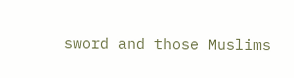sword and those Muslims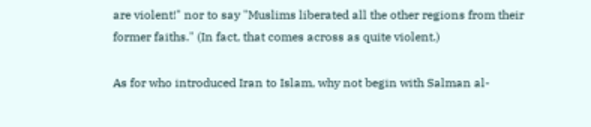are violent!" nor to say "Muslims liberated all the other regions from their former faiths." (In fact, that comes across as quite violent.)

As for who introduced Iran to Islam, why not begin with Salman al-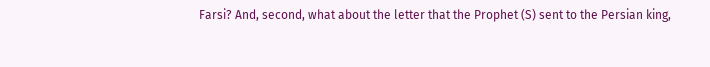Farsi? And, second, what about the letter that the Prophet (S) sent to the Persian king,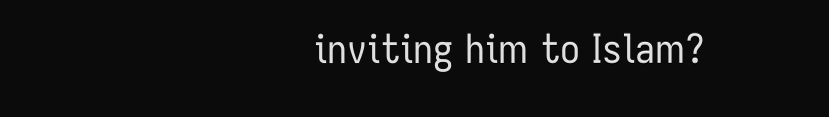inviting him to Islam?